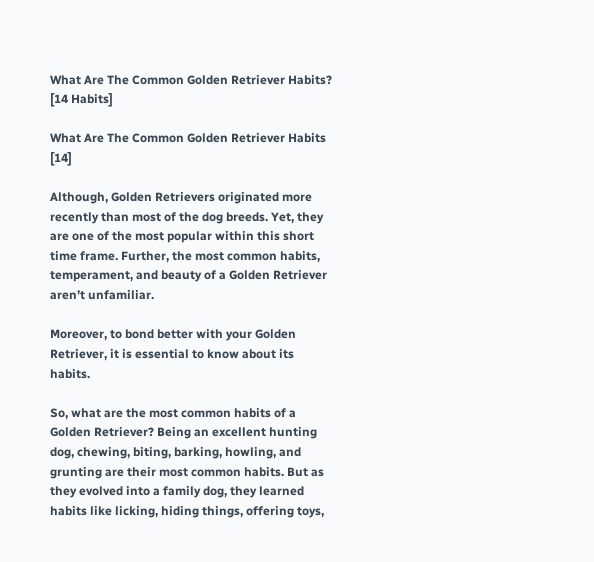What Are The Common Golden Retriever Habits? [14 Habits]

What Are The Common Golden Retriever Habits [14]

Although, Golden Retrievers originated more recently than most of the dog breeds. Yet, they are one of the most popular within this short time frame. Further, the most common habits, temperament, and beauty of a Golden Retriever aren’t unfamiliar.

Moreover, to bond better with your Golden Retriever, it is essential to know about its habits.

So, what are the most common habits of a Golden Retriever? Being an excellent hunting dog, chewing, biting, barking, howling, and grunting are their most common habits. But as they evolved into a family dog, they learned habits like licking, hiding things, offering toys,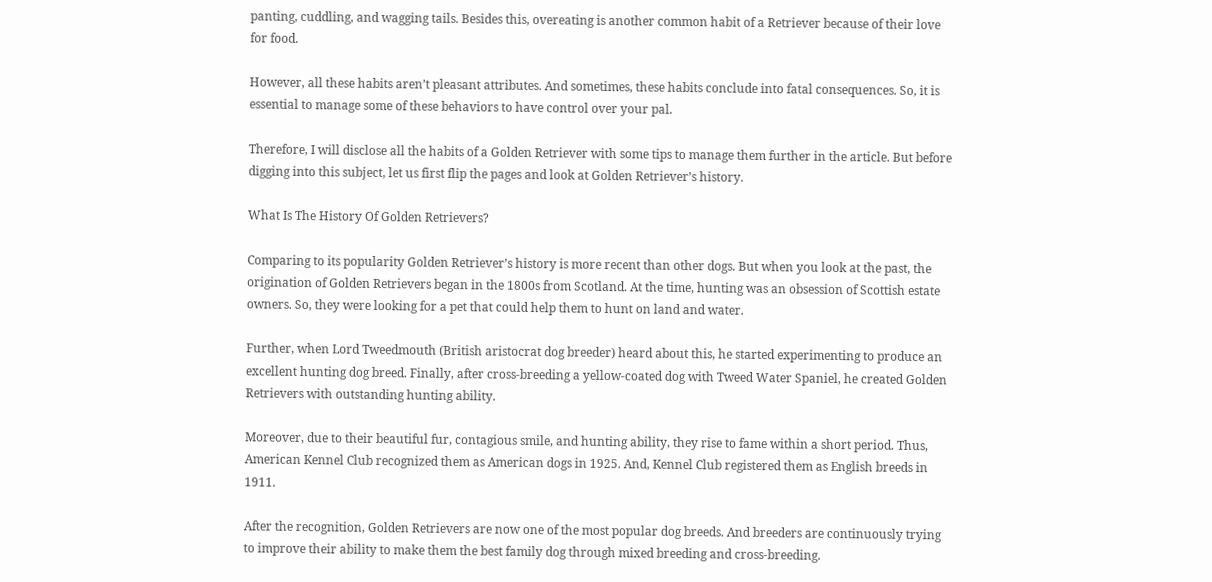panting, cuddling, and wagging tails. Besides this, overeating is another common habit of a Retriever because of their love for food.

However, all these habits aren’t pleasant attributes. And sometimes, these habits conclude into fatal consequences. So, it is essential to manage some of these behaviors to have control over your pal.

Therefore, I will disclose all the habits of a Golden Retriever with some tips to manage them further in the article. But before digging into this subject, let us first flip the pages and look at Golden Retriever’s history.

What Is The History Of Golden Retrievers?

Comparing to its popularity Golden Retriever’s history is more recent than other dogs. But when you look at the past, the origination of Golden Retrievers began in the 1800s from Scotland. At the time, hunting was an obsession of Scottish estate owners. So, they were looking for a pet that could help them to hunt on land and water.

Further, when Lord Tweedmouth (British aristocrat dog breeder) heard about this, he started experimenting to produce an excellent hunting dog breed. Finally, after cross-breeding a yellow-coated dog with Tweed Water Spaniel, he created Golden Retrievers with outstanding hunting ability.

Moreover, due to their beautiful fur, contagious smile, and hunting ability, they rise to fame within a short period. Thus, American Kennel Club recognized them as American dogs in 1925. And, Kennel Club registered them as English breeds in 1911.

After the recognition, Golden Retrievers are now one of the most popular dog breeds. And breeders are continuously trying to improve their ability to make them the best family dog through mixed breeding and cross-breeding.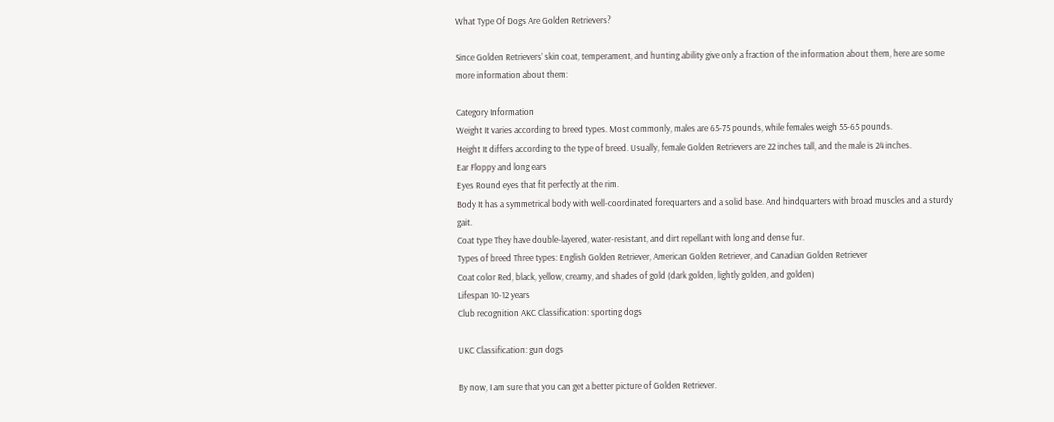What Type Of Dogs Are Golden Retrievers?

Since Golden Retrievers’ skin coat, temperament, and hunting ability give only a fraction of the information about them, here are some more information about them:

Category Information
Weight It varies according to breed types. Most commonly, males are 65-75 pounds, while females weigh 55-65 pounds.
Height It differs according to the type of breed. Usually, female Golden Retrievers are 22 inches tall, and the male is 24 inches.
Ear Floppy and long ears
Eyes Round eyes that fit perfectly at the rim.
Body It has a symmetrical body with well-coordinated forequarters and a solid base. And hindquarters with broad muscles and a sturdy gait.
Coat type They have double-layered, water-resistant, and dirt repellant with long and dense fur.
Types of breed Three types: English Golden Retriever, American Golden Retriever, and Canadian Golden Retriever
Coat color Red, black, yellow, creamy, and shades of gold (dark golden, lightly golden, and golden)
Lifespan 10-12 years
Club recognition AKC Classification: sporting dogs

UKC Classification: gun dogs

By now, I am sure that you can get a better picture of Golden Retriever.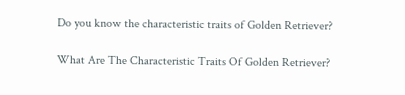Do you know the characteristic traits of Golden Retriever?

What Are The Characteristic Traits Of Golden Retriever?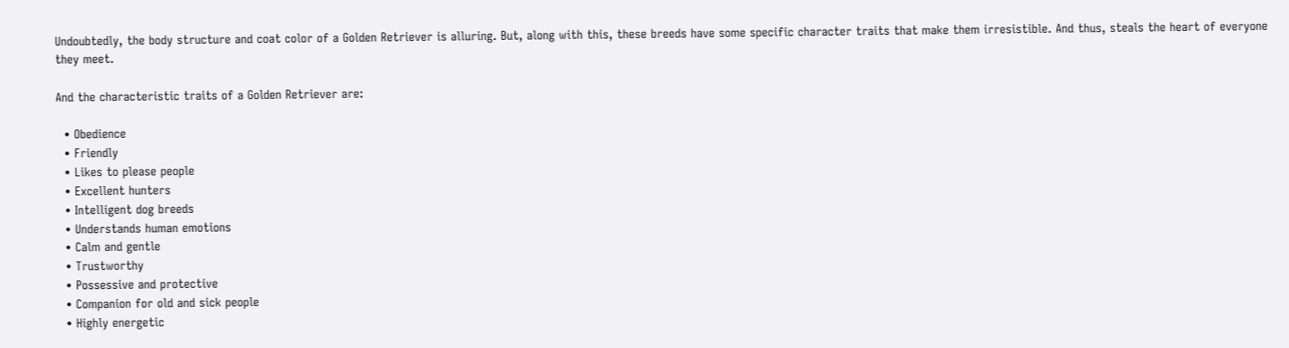Undoubtedly, the body structure and coat color of a Golden Retriever is alluring. But, along with this, these breeds have some specific character traits that make them irresistible. And thus, steals the heart of everyone they meet.

And the characteristic traits of a Golden Retriever are:

  • Obedience
  • Friendly
  • Likes to please people
  • Excellent hunters
  • Intelligent dog breeds
  • Understands human emotions
  • Calm and gentle
  • Trustworthy
  • Possessive and protective
  • Companion for old and sick people
  • Highly energetic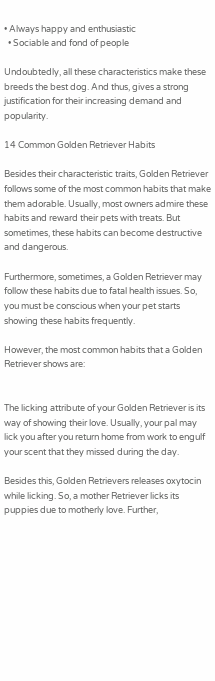• Always happy and enthusiastic
  • Sociable and fond of people

Undoubtedly, all these characteristics make these breeds the best dog. And thus, gives a strong justification for their increasing demand and popularity.

14 Common Golden Retriever Habits

Besides their characteristic traits, Golden Retriever follows some of the most common habits that make them adorable. Usually, most owners admire these habits and reward their pets with treats. But sometimes, these habits can become destructive and dangerous.

Furthermore, sometimes, a Golden Retriever may follow these habits due to fatal health issues. So, you must be conscious when your pet starts showing these habits frequently.

However, the most common habits that a Golden Retriever shows are:


The licking attribute of your Golden Retriever is its way of showing their love. Usually, your pal may lick you after you return home from work to engulf your scent that they missed during the day.

Besides this, Golden Retrievers releases oxytocin while licking. So, a mother Retriever licks its puppies due to motherly love. Further,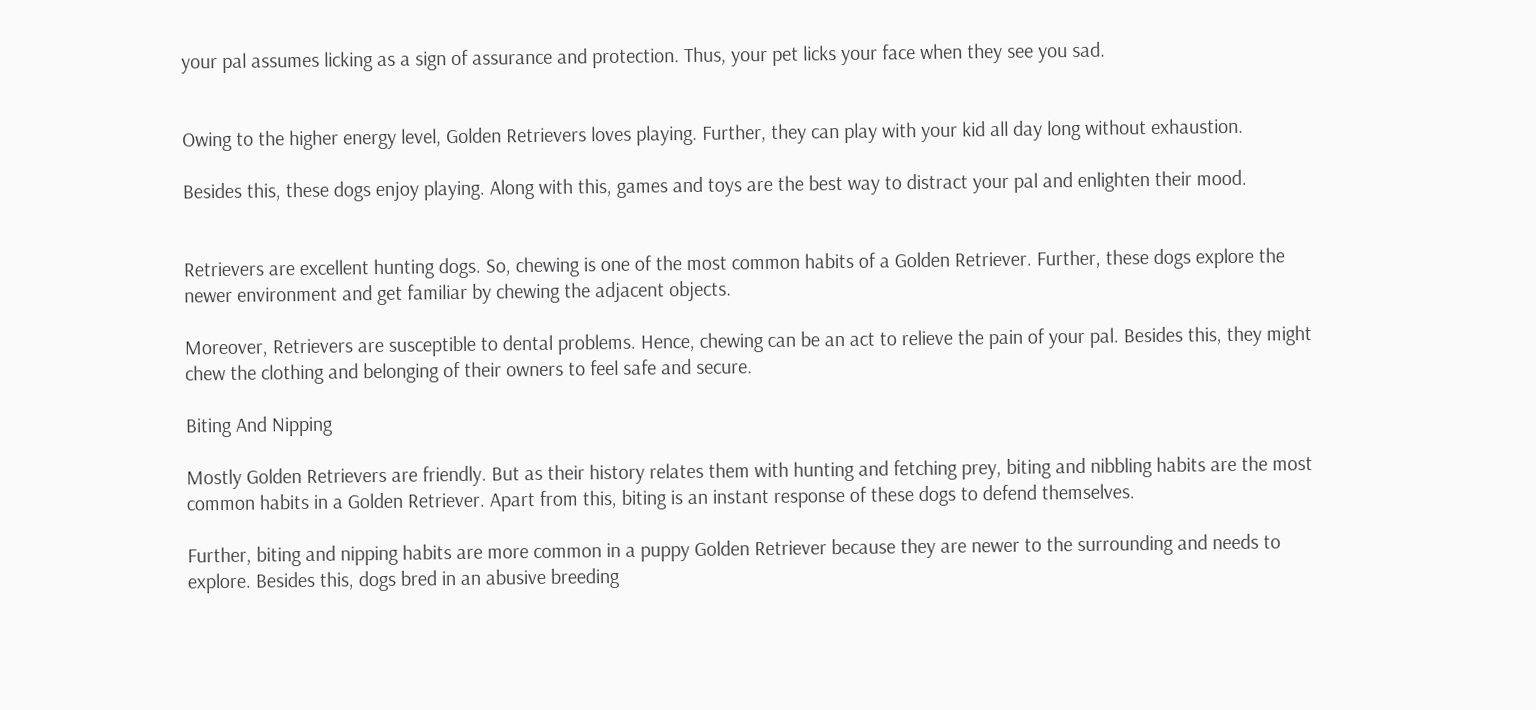your pal assumes licking as a sign of assurance and protection. Thus, your pet licks your face when they see you sad.


Owing to the higher energy level, Golden Retrievers loves playing. Further, they can play with your kid all day long without exhaustion.

Besides this, these dogs enjoy playing. Along with this, games and toys are the best way to distract your pal and enlighten their mood.


Retrievers are excellent hunting dogs. So, chewing is one of the most common habits of a Golden Retriever. Further, these dogs explore the newer environment and get familiar by chewing the adjacent objects.

Moreover, Retrievers are susceptible to dental problems. Hence, chewing can be an act to relieve the pain of your pal. Besides this, they might chew the clothing and belonging of their owners to feel safe and secure.

Biting And Nipping

Mostly Golden Retrievers are friendly. But as their history relates them with hunting and fetching prey, biting and nibbling habits are the most common habits in a Golden Retriever. Apart from this, biting is an instant response of these dogs to defend themselves.

Further, biting and nipping habits are more common in a puppy Golden Retriever because they are newer to the surrounding and needs to explore. Besides this, dogs bred in an abusive breeding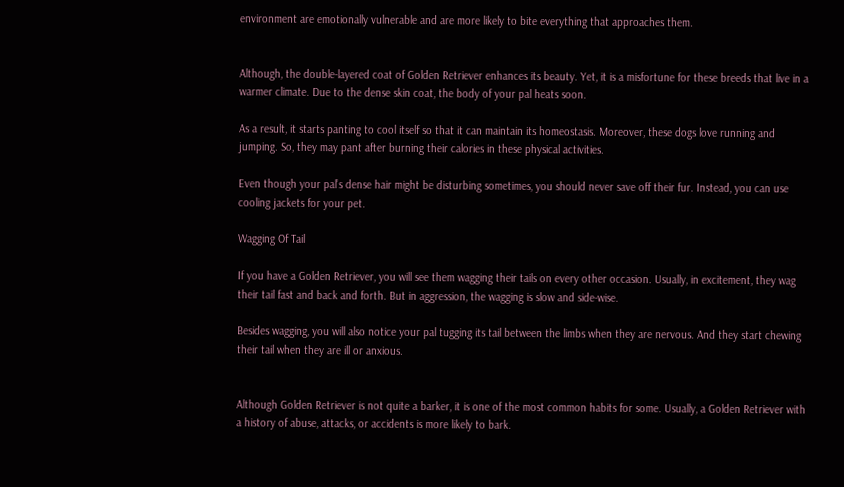environment are emotionally vulnerable and are more likely to bite everything that approaches them.


Although, the double-layered coat of Golden Retriever enhances its beauty. Yet, it is a misfortune for these breeds that live in a warmer climate. Due to the dense skin coat, the body of your pal heats soon.

As a result, it starts panting to cool itself so that it can maintain its homeostasis. Moreover, these dogs love running and jumping. So, they may pant after burning their calories in these physical activities.

Even though your pal’s dense hair might be disturbing sometimes, you should never save off their fur. Instead, you can use cooling jackets for your pet.

Wagging Of Tail

If you have a Golden Retriever, you will see them wagging their tails on every other occasion. Usually, in excitement, they wag their tail fast and back and forth. But in aggression, the wagging is slow and side-wise.

Besides wagging, you will also notice your pal tugging its tail between the limbs when they are nervous. And they start chewing their tail when they are ill or anxious.


Although Golden Retriever is not quite a barker, it is one of the most common habits for some. Usually, a Golden Retriever with a history of abuse, attacks, or accidents is more likely to bark.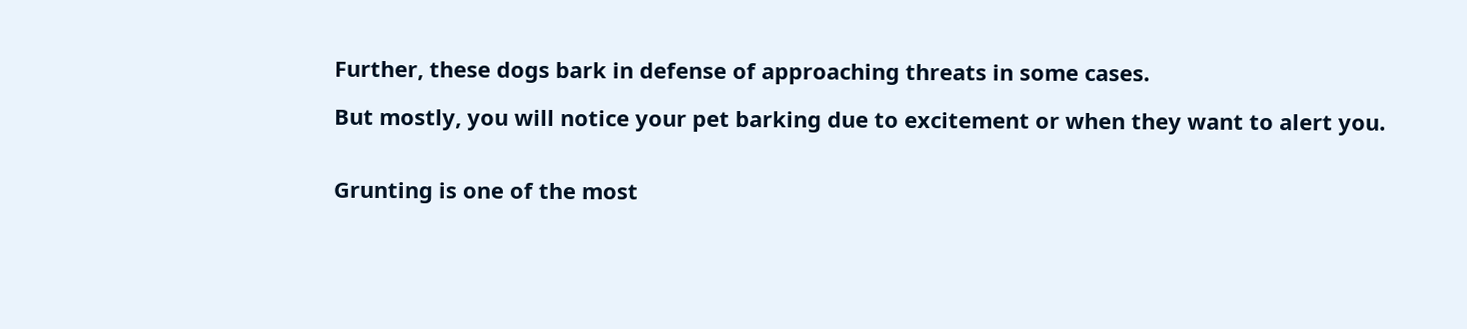Further, these dogs bark in defense of approaching threats in some cases.

But mostly, you will notice your pet barking due to excitement or when they want to alert you.


Grunting is one of the most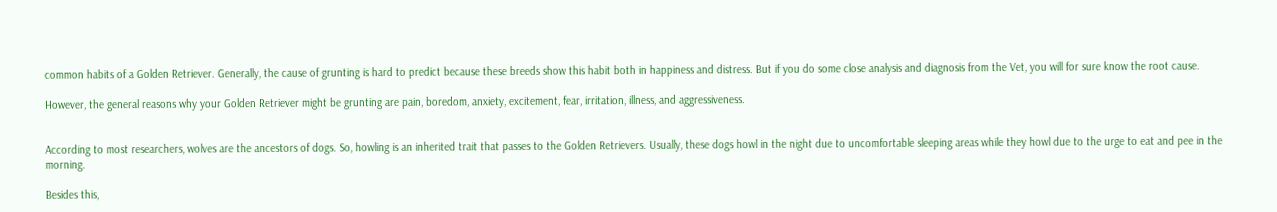common habits of a Golden Retriever. Generally, the cause of grunting is hard to predict because these breeds show this habit both in happiness and distress. But if you do some close analysis and diagnosis from the Vet, you will for sure know the root cause.

However, the general reasons why your Golden Retriever might be grunting are pain, boredom, anxiety, excitement, fear, irritation, illness, and aggressiveness.


According to most researchers, wolves are the ancestors of dogs. So, howling is an inherited trait that passes to the Golden Retrievers. Usually, these dogs howl in the night due to uncomfortable sleeping areas while they howl due to the urge to eat and pee in the morning.

Besides this,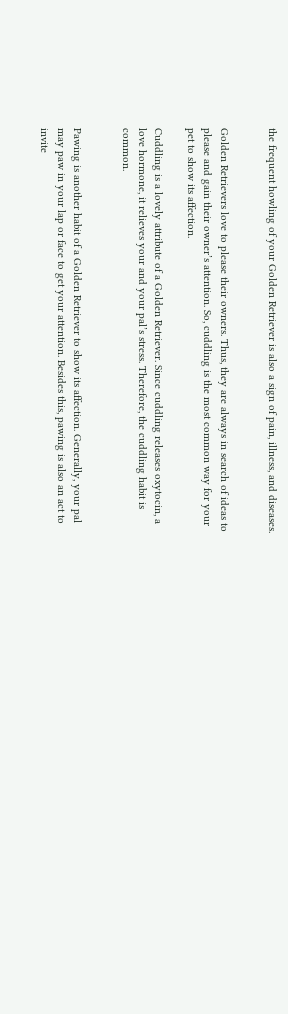the frequent howling of your Golden Retriever is also a sign of pain, illness, and diseases.


Golden Retrievers love to please their owners. Thus, they are always in search of ideas to please and gain their owner’s attention. So, cuddling is the most common way for your pet to show its affection.

Cuddling is a lovely attribute of a Golden Retriever. Since cuddling releases oxytocin, a love hormone, it relieves your and your pal’s stress. Therefore, the cuddling habit is common.


Pawing is another habit of a Golden Retriever to show its affection. Generally, your pal may paw in your lap or face to get your attention. Besides this, pawing is also an act to invite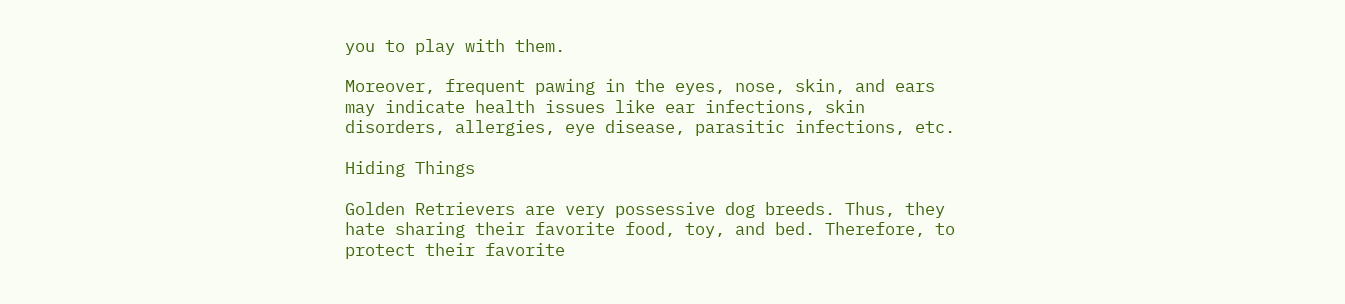you to play with them.

Moreover, frequent pawing in the eyes, nose, skin, and ears may indicate health issues like ear infections, skin disorders, allergies, eye disease, parasitic infections, etc.

Hiding Things

Golden Retrievers are very possessive dog breeds. Thus, they hate sharing their favorite food, toy, and bed. Therefore, to protect their favorite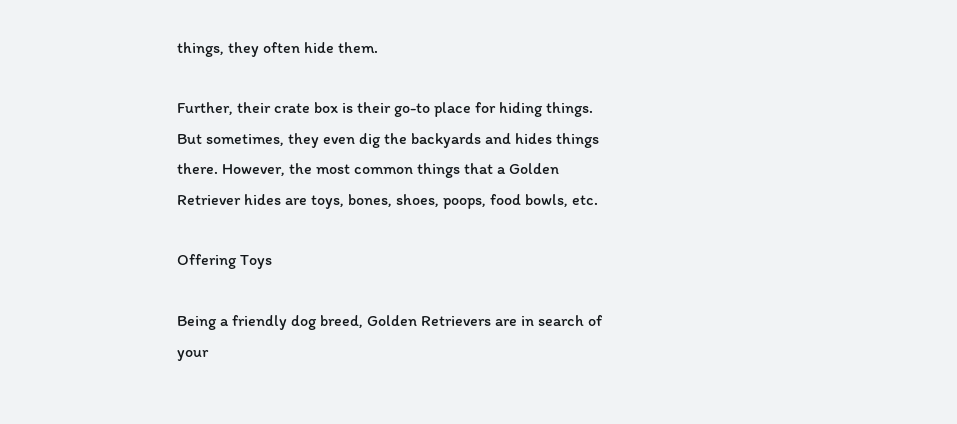things, they often hide them.

Further, their crate box is their go-to place for hiding things. But sometimes, they even dig the backyards and hides things there. However, the most common things that a Golden Retriever hides are toys, bones, shoes, poops, food bowls, etc.

Offering Toys

Being a friendly dog breed, Golden Retrievers are in search of your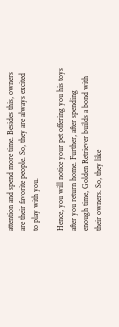attention and spend more time. Besides this, owners are their favorite people. So, they are always excited to play with you.

Hence, you will notice your pet offering you his toys after you return home. Further, after spending enough time, Golden Retriever builds a bond with their owners. So, they like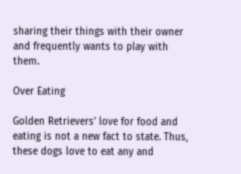sharing their things with their owner and frequently wants to play with them.

Over Eating

Golden Retrievers’ love for food and eating is not a new fact to state. Thus, these dogs love to eat any and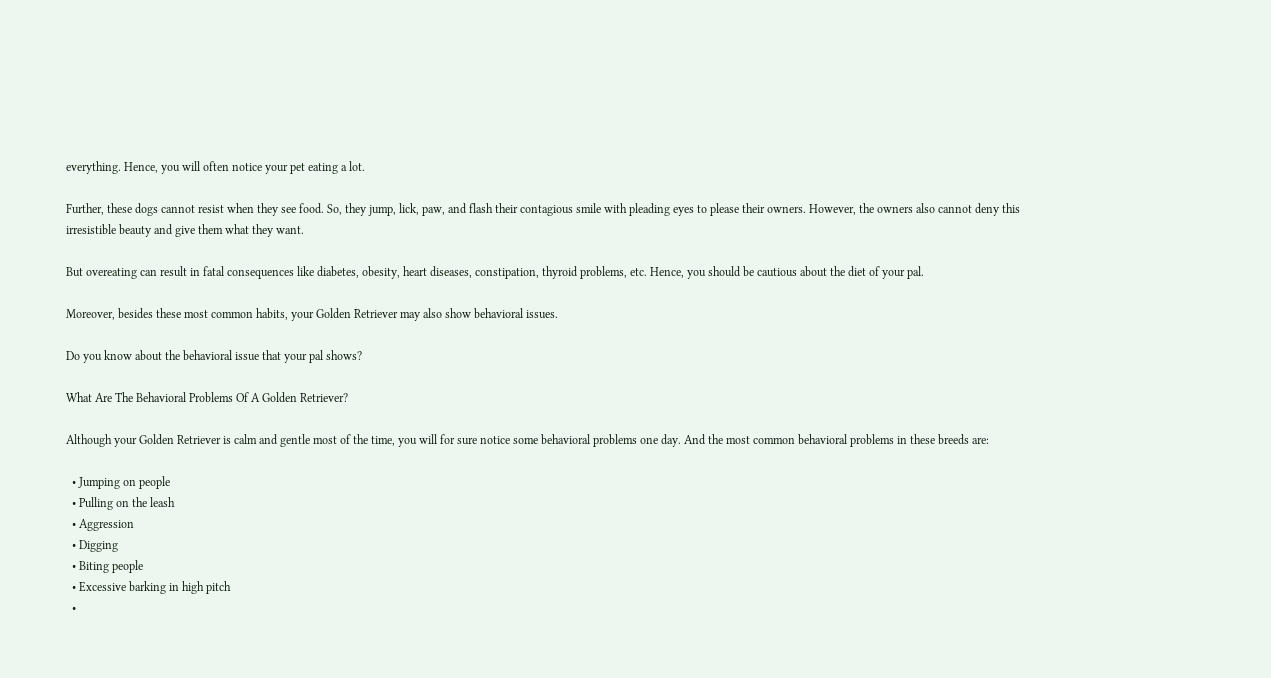everything. Hence, you will often notice your pet eating a lot.

Further, these dogs cannot resist when they see food. So, they jump, lick, paw, and flash their contagious smile with pleading eyes to please their owners. However, the owners also cannot deny this irresistible beauty and give them what they want.

But overeating can result in fatal consequences like diabetes, obesity, heart diseases, constipation, thyroid problems, etc. Hence, you should be cautious about the diet of your pal.

Moreover, besides these most common habits, your Golden Retriever may also show behavioral issues.

Do you know about the behavioral issue that your pal shows?

What Are The Behavioral Problems Of A Golden Retriever?

Although your Golden Retriever is calm and gentle most of the time, you will for sure notice some behavioral problems one day. And the most common behavioral problems in these breeds are:

  • Jumping on people
  • Pulling on the leash
  • Aggression
  • Digging
  • Biting people
  • Excessive barking in high pitch
  •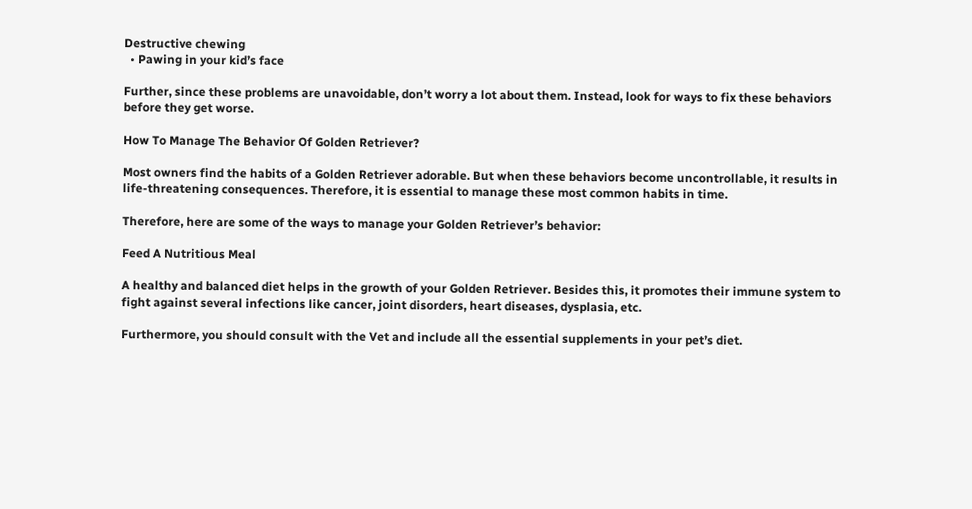Destructive chewing
  • Pawing in your kid’s face

Further, since these problems are unavoidable, don’t worry a lot about them. Instead, look for ways to fix these behaviors before they get worse.

How To Manage The Behavior Of Golden Retriever?

Most owners find the habits of a Golden Retriever adorable. But when these behaviors become uncontrollable, it results in life-threatening consequences. Therefore, it is essential to manage these most common habits in time.

Therefore, here are some of the ways to manage your Golden Retriever’s behavior:

Feed A Nutritious Meal

A healthy and balanced diet helps in the growth of your Golden Retriever. Besides this, it promotes their immune system to fight against several infections like cancer, joint disorders, heart diseases, dysplasia, etc.

Furthermore, you should consult with the Vet and include all the essential supplements in your pet’s diet.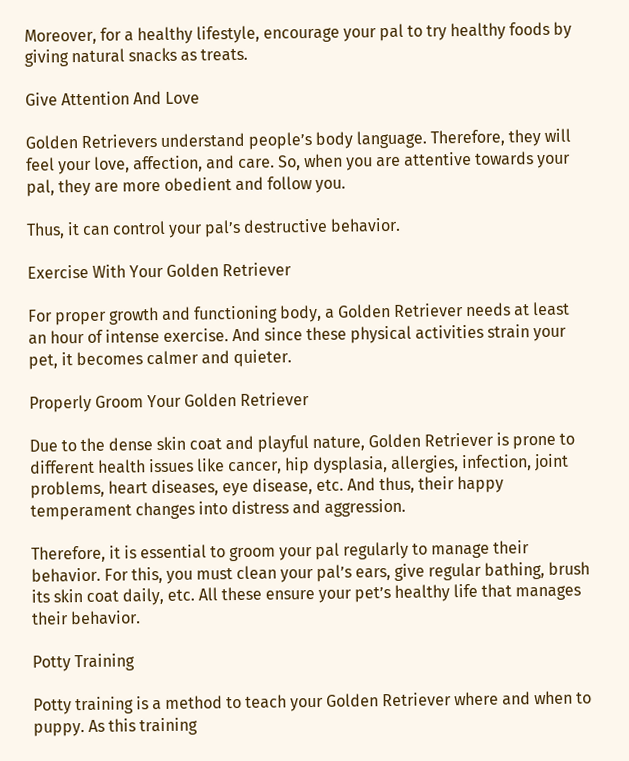Moreover, for a healthy lifestyle, encourage your pal to try healthy foods by giving natural snacks as treats.

Give Attention And Love

Golden Retrievers understand people’s body language. Therefore, they will feel your love, affection, and care. So, when you are attentive towards your pal, they are more obedient and follow you.

Thus, it can control your pal’s destructive behavior.

Exercise With Your Golden Retriever

For proper growth and functioning body, a Golden Retriever needs at least an hour of intense exercise. And since these physical activities strain your pet, it becomes calmer and quieter.

Properly Groom Your Golden Retriever

Due to the dense skin coat and playful nature, Golden Retriever is prone to different health issues like cancer, hip dysplasia, allergies, infection, joint problems, heart diseases, eye disease, etc. And thus, their happy temperament changes into distress and aggression.

Therefore, it is essential to groom your pal regularly to manage their behavior. For this, you must clean your pal’s ears, give regular bathing, brush its skin coat daily, etc. All these ensure your pet’s healthy life that manages their behavior.

Potty Training

Potty training is a method to teach your Golden Retriever where and when to puppy. As this training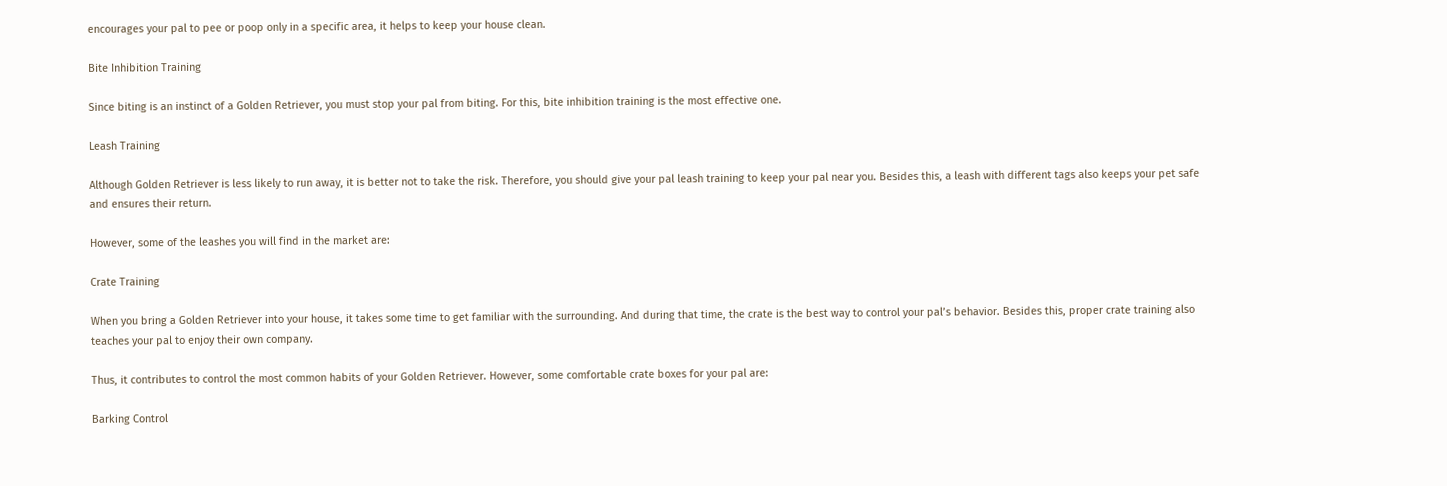encourages your pal to pee or poop only in a specific area, it helps to keep your house clean.

Bite Inhibition Training

Since biting is an instinct of a Golden Retriever, you must stop your pal from biting. For this, bite inhibition training is the most effective one.

Leash Training

Although Golden Retriever is less likely to run away, it is better not to take the risk. Therefore, you should give your pal leash training to keep your pal near you. Besides this, a leash with different tags also keeps your pet safe and ensures their return.

However, some of the leashes you will find in the market are:

Crate Training

When you bring a Golden Retriever into your house, it takes some time to get familiar with the surrounding. And during that time, the crate is the best way to control your pal’s behavior. Besides this, proper crate training also teaches your pal to enjoy their own company.

Thus, it contributes to control the most common habits of your Golden Retriever. However, some comfortable crate boxes for your pal are:

Barking Control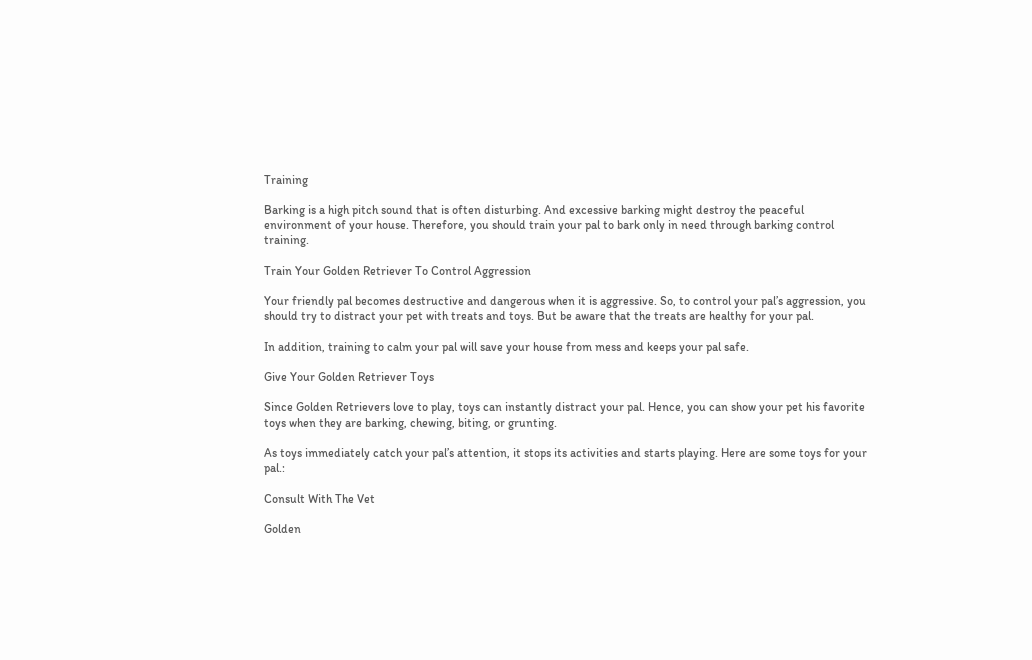Training

Barking is a high pitch sound that is often disturbing. And excessive barking might destroy the peaceful environment of your house. Therefore, you should train your pal to bark only in need through barking control training.

Train Your Golden Retriever To Control Aggression

Your friendly pal becomes destructive and dangerous when it is aggressive. So, to control your pal’s aggression, you should try to distract your pet with treats and toys. But be aware that the treats are healthy for your pal.

In addition, training to calm your pal will save your house from mess and keeps your pal safe.

Give Your Golden Retriever Toys

Since Golden Retrievers love to play, toys can instantly distract your pal. Hence, you can show your pet his favorite toys when they are barking, chewing, biting, or grunting.

As toys immediately catch your pal’s attention, it stops its activities and starts playing. Here are some toys for your pal.:

Consult With The Vet

Golden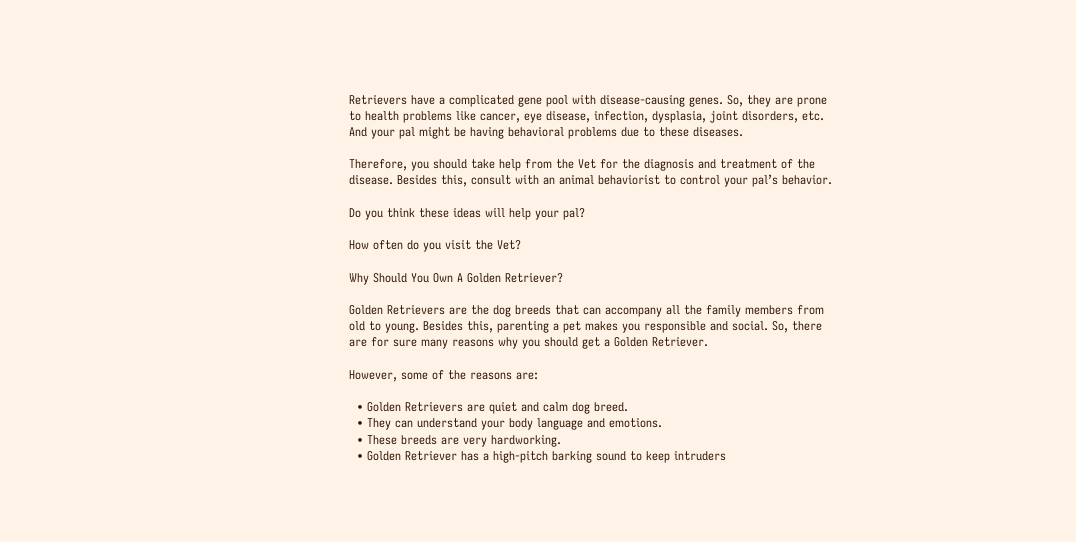Retrievers have a complicated gene pool with disease-causing genes. So, they are prone to health problems like cancer, eye disease, infection, dysplasia, joint disorders, etc. And your pal might be having behavioral problems due to these diseases.

Therefore, you should take help from the Vet for the diagnosis and treatment of the disease. Besides this, consult with an animal behaviorist to control your pal’s behavior.

Do you think these ideas will help your pal?

How often do you visit the Vet?

Why Should You Own A Golden Retriever?

Golden Retrievers are the dog breeds that can accompany all the family members from old to young. Besides this, parenting a pet makes you responsible and social. So, there are for sure many reasons why you should get a Golden Retriever.

However, some of the reasons are:

  • Golden Retrievers are quiet and calm dog breed.
  • They can understand your body language and emotions.
  • These breeds are very hardworking.
  • Golden Retriever has a high-pitch barking sound to keep intruders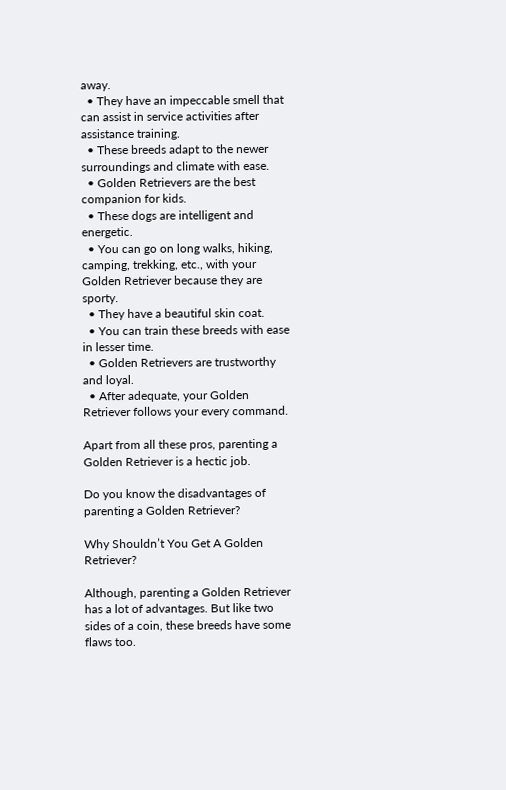away.
  • They have an impeccable smell that can assist in service activities after assistance training.
  • These breeds adapt to the newer surroundings and climate with ease.
  • Golden Retrievers are the best companion for kids.
  • These dogs are intelligent and energetic.
  • You can go on long walks, hiking, camping, trekking, etc., with your Golden Retriever because they are sporty.
  • They have a beautiful skin coat.
  • You can train these breeds with ease in lesser time.
  • Golden Retrievers are trustworthy and loyal.
  • After adequate, your Golden Retriever follows your every command.

Apart from all these pros, parenting a Golden Retriever is a hectic job.

Do you know the disadvantages of parenting a Golden Retriever?

Why Shouldn’t You Get A Golden Retriever?

Although, parenting a Golden Retriever has a lot of advantages. But like two sides of a coin, these breeds have some flaws too.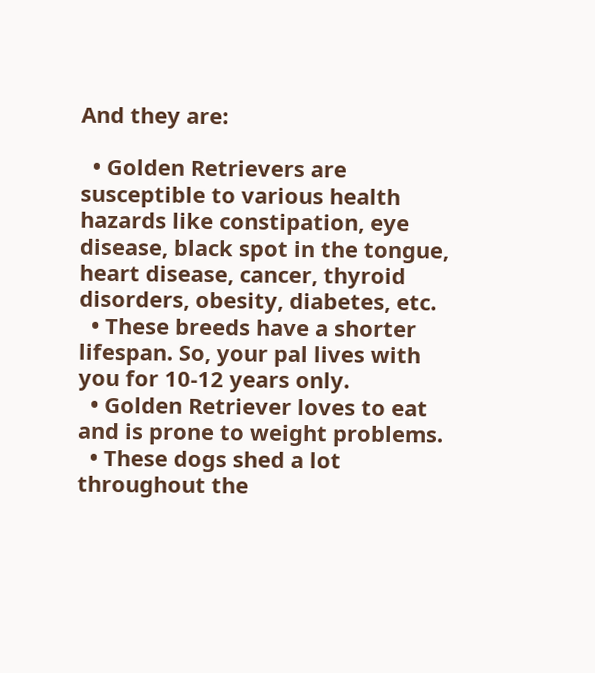And they are:

  • Golden Retrievers are susceptible to various health hazards like constipation, eye disease, black spot in the tongue, heart disease, cancer, thyroid disorders, obesity, diabetes, etc.
  • These breeds have a shorter lifespan. So, your pal lives with you for 10-12 years only.
  • Golden Retriever loves to eat and is prone to weight problems.
  • These dogs shed a lot throughout the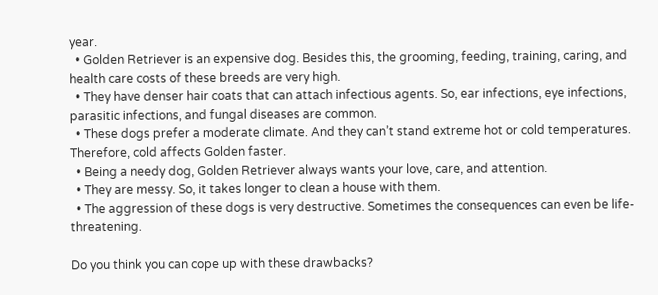year.
  • Golden Retriever is an expensive dog. Besides this, the grooming, feeding, training, caring, and health care costs of these breeds are very high.
  • They have denser hair coats that can attach infectious agents. So, ear infections, eye infections, parasitic infections, and fungal diseases are common.
  • These dogs prefer a moderate climate. And they can’t stand extreme hot or cold temperatures. Therefore, cold affects Golden faster.
  • Being a needy dog, Golden Retriever always wants your love, care, and attention.
  • They are messy. So, it takes longer to clean a house with them.
  • The aggression of these dogs is very destructive. Sometimes the consequences can even be life-threatening.

Do you think you can cope up with these drawbacks?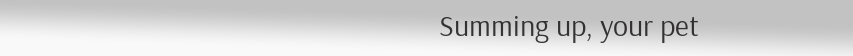Summing up, your pet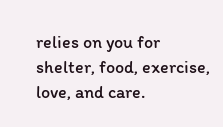relies on you for shelter, food, exercise, love, and care.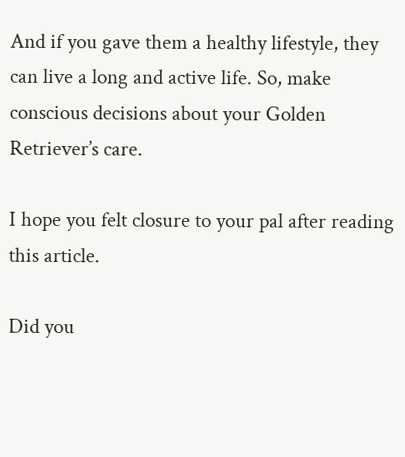And if you gave them a healthy lifestyle, they can live a long and active life. So, make conscious decisions about your Golden Retriever’s care.

I hope you felt closure to your pal after reading this article.

Did you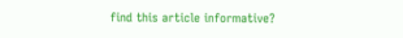find this article informative?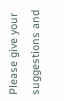Please give your suggestions and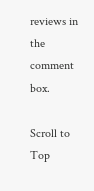reviews in the comment box.

Scroll to Top